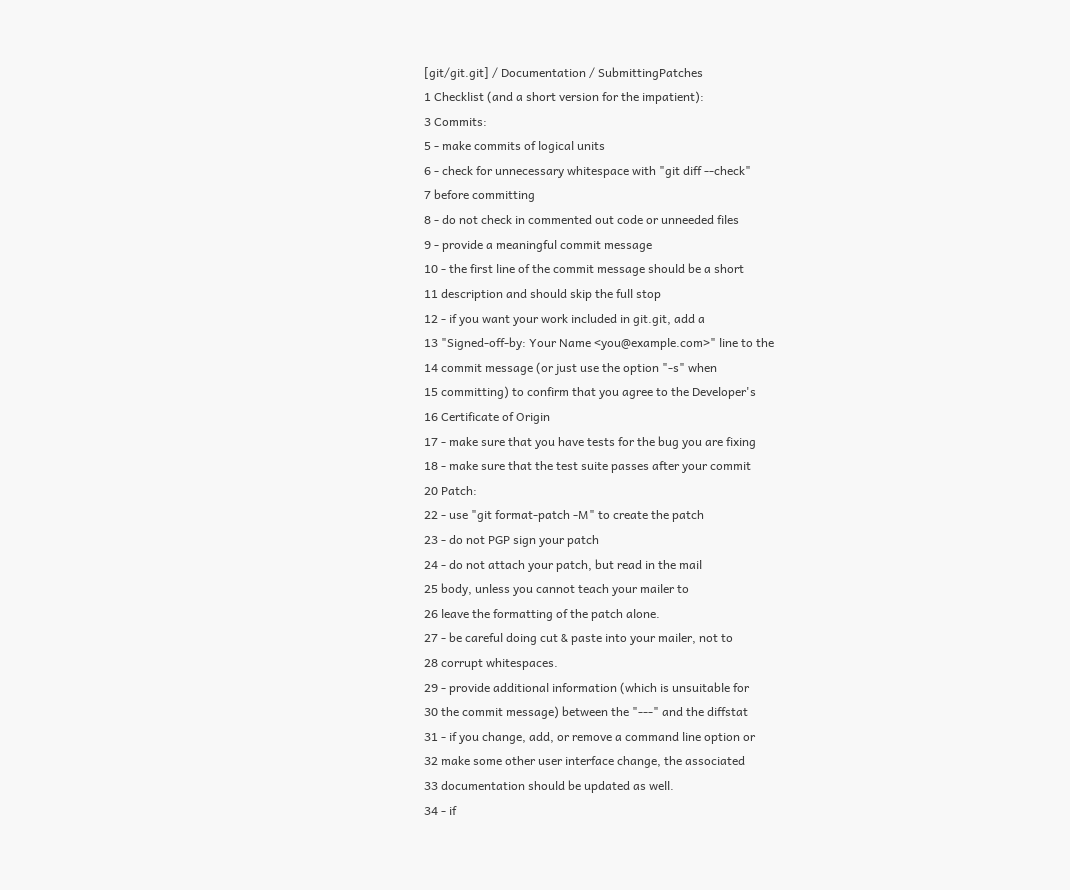[git/git.git] / Documentation / SubmittingPatches
1 Checklist (and a short version for the impatient):
3 Commits:
5 - make commits of logical units
6 - check for unnecessary whitespace with "git diff --check"
7 before committing
8 - do not check in commented out code or unneeded files
9 - provide a meaningful commit message
10 - the first line of the commit message should be a short
11 description and should skip the full stop
12 - if you want your work included in git.git, add a
13 "Signed-off-by: Your Name <you@example.com>" line to the
14 commit message (or just use the option "-s" when
15 committing) to confirm that you agree to the Developer's
16 Certificate of Origin
17 - make sure that you have tests for the bug you are fixing
18 - make sure that the test suite passes after your commit
20 Patch:
22 - use "git format-patch -M" to create the patch
23 - do not PGP sign your patch
24 - do not attach your patch, but read in the mail
25 body, unless you cannot teach your mailer to
26 leave the formatting of the patch alone.
27 - be careful doing cut & paste into your mailer, not to
28 corrupt whitespaces.
29 - provide additional information (which is unsuitable for
30 the commit message) between the "---" and the diffstat
31 - if you change, add, or remove a command line option or
32 make some other user interface change, the associated
33 documentation should be updated as well.
34 - if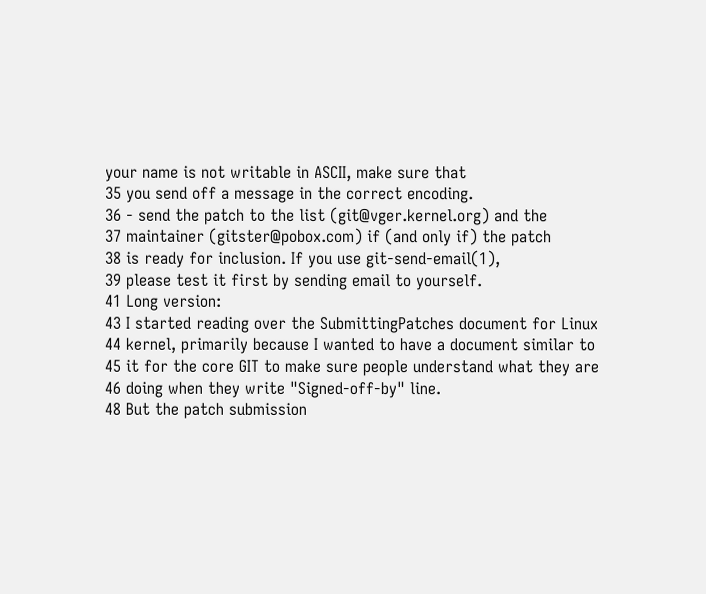your name is not writable in ASCII, make sure that
35 you send off a message in the correct encoding.
36 - send the patch to the list (git@vger.kernel.org) and the
37 maintainer (gitster@pobox.com) if (and only if) the patch
38 is ready for inclusion. If you use git-send-email(1),
39 please test it first by sending email to yourself.
41 Long version:
43 I started reading over the SubmittingPatches document for Linux
44 kernel, primarily because I wanted to have a document similar to
45 it for the core GIT to make sure people understand what they are
46 doing when they write "Signed-off-by" line.
48 But the patch submission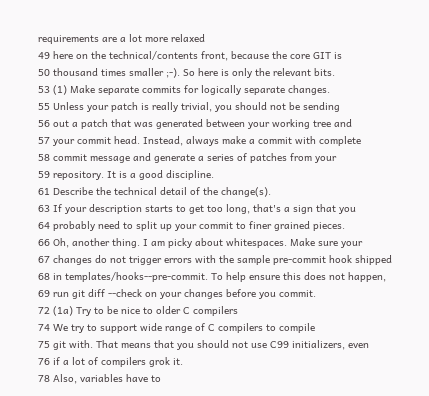requirements are a lot more relaxed
49 here on the technical/contents front, because the core GIT is
50 thousand times smaller ;-). So here is only the relevant bits.
53 (1) Make separate commits for logically separate changes.
55 Unless your patch is really trivial, you should not be sending
56 out a patch that was generated between your working tree and
57 your commit head. Instead, always make a commit with complete
58 commit message and generate a series of patches from your
59 repository. It is a good discipline.
61 Describe the technical detail of the change(s).
63 If your description starts to get too long, that's a sign that you
64 probably need to split up your commit to finer grained pieces.
66 Oh, another thing. I am picky about whitespaces. Make sure your
67 changes do not trigger errors with the sample pre-commit hook shipped
68 in templates/hooks--pre-commit. To help ensure this does not happen,
69 run git diff --check on your changes before you commit.
72 (1a) Try to be nice to older C compilers
74 We try to support wide range of C compilers to compile
75 git with. That means that you should not use C99 initializers, even
76 if a lot of compilers grok it.
78 Also, variables have to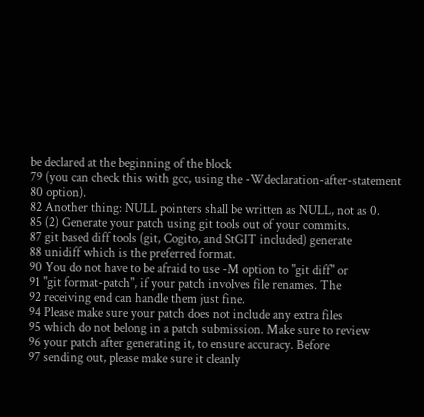be declared at the beginning of the block
79 (you can check this with gcc, using the -Wdeclaration-after-statement
80 option).
82 Another thing: NULL pointers shall be written as NULL, not as 0.
85 (2) Generate your patch using git tools out of your commits.
87 git based diff tools (git, Cogito, and StGIT included) generate
88 unidiff which is the preferred format.
90 You do not have to be afraid to use -M option to "git diff" or
91 "git format-patch", if your patch involves file renames. The
92 receiving end can handle them just fine.
94 Please make sure your patch does not include any extra files
95 which do not belong in a patch submission. Make sure to review
96 your patch after generating it, to ensure accuracy. Before
97 sending out, please make sure it cleanly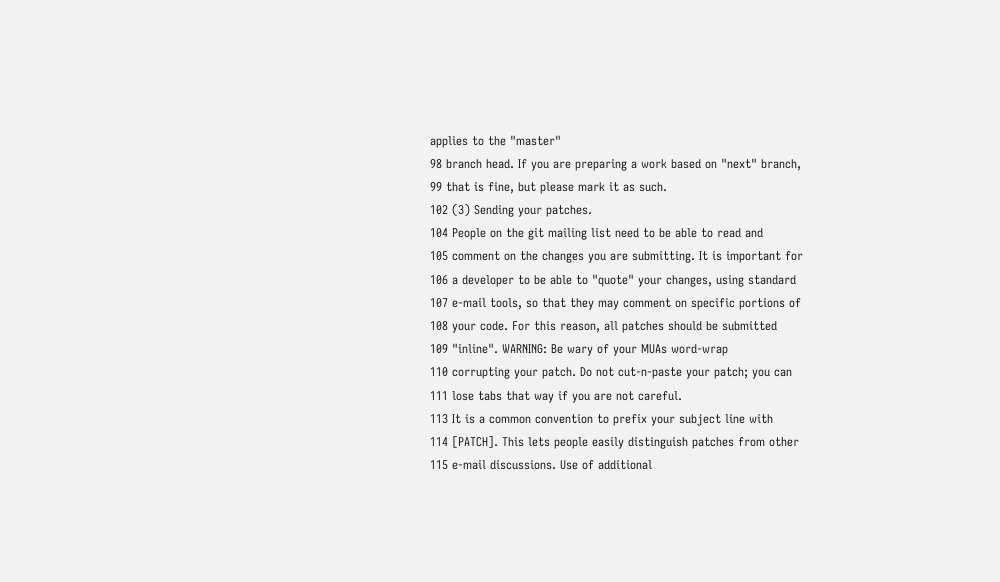applies to the "master"
98 branch head. If you are preparing a work based on "next" branch,
99 that is fine, but please mark it as such.
102 (3) Sending your patches.
104 People on the git mailing list need to be able to read and
105 comment on the changes you are submitting. It is important for
106 a developer to be able to "quote" your changes, using standard
107 e-mail tools, so that they may comment on specific portions of
108 your code. For this reason, all patches should be submitted
109 "inline". WARNING: Be wary of your MUAs word-wrap
110 corrupting your patch. Do not cut-n-paste your patch; you can
111 lose tabs that way if you are not careful.
113 It is a common convention to prefix your subject line with
114 [PATCH]. This lets people easily distinguish patches from other
115 e-mail discussions. Use of additional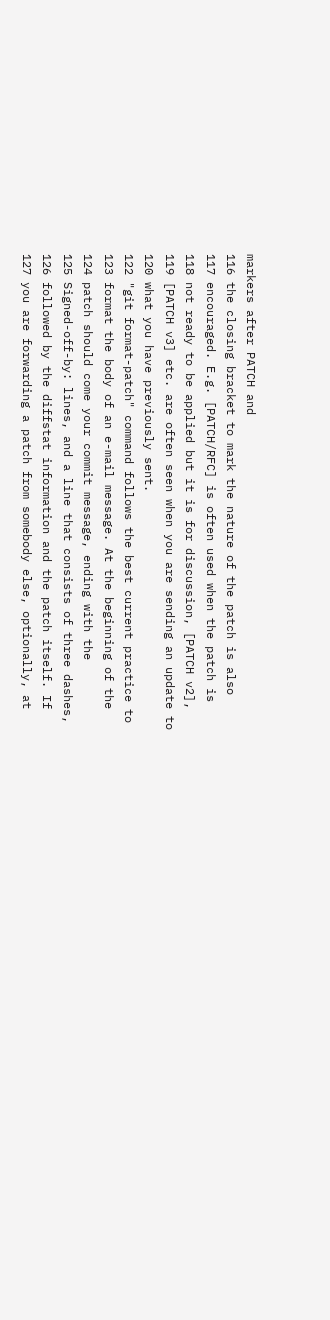markers after PATCH and
116 the closing bracket to mark the nature of the patch is also
117 encouraged. E.g. [PATCH/RFC] is often used when the patch is
118 not ready to be applied but it is for discussion, [PATCH v2],
119 [PATCH v3] etc. are often seen when you are sending an update to
120 what you have previously sent.
122 "git format-patch" command follows the best current practice to
123 format the body of an e-mail message. At the beginning of the
124 patch should come your commit message, ending with the
125 Signed-off-by: lines, and a line that consists of three dashes,
126 followed by the diffstat information and the patch itself. If
127 you are forwarding a patch from somebody else, optionally, at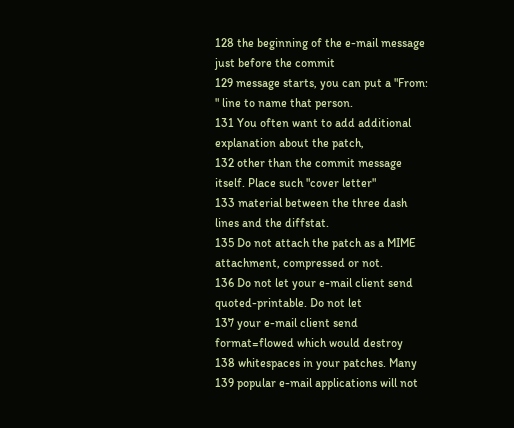128 the beginning of the e-mail message just before the commit
129 message starts, you can put a "From: " line to name that person.
131 You often want to add additional explanation about the patch,
132 other than the commit message itself. Place such "cover letter"
133 material between the three dash lines and the diffstat.
135 Do not attach the patch as a MIME attachment, compressed or not.
136 Do not let your e-mail client send quoted-printable. Do not let
137 your e-mail client send format=flowed which would destroy
138 whitespaces in your patches. Many
139 popular e-mail applications will not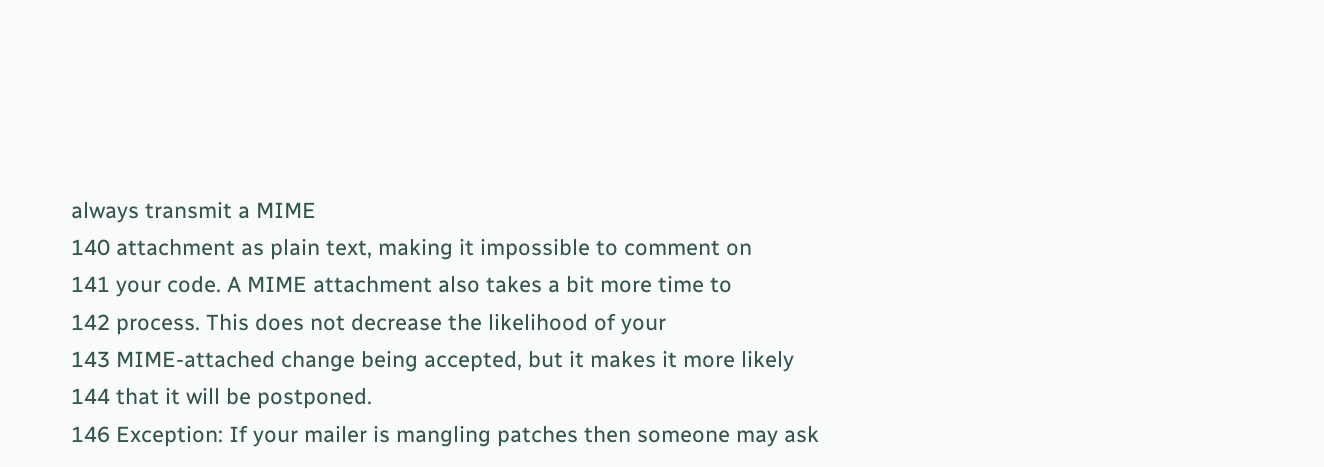always transmit a MIME
140 attachment as plain text, making it impossible to comment on
141 your code. A MIME attachment also takes a bit more time to
142 process. This does not decrease the likelihood of your
143 MIME-attached change being accepted, but it makes it more likely
144 that it will be postponed.
146 Exception: If your mailer is mangling patches then someone may ask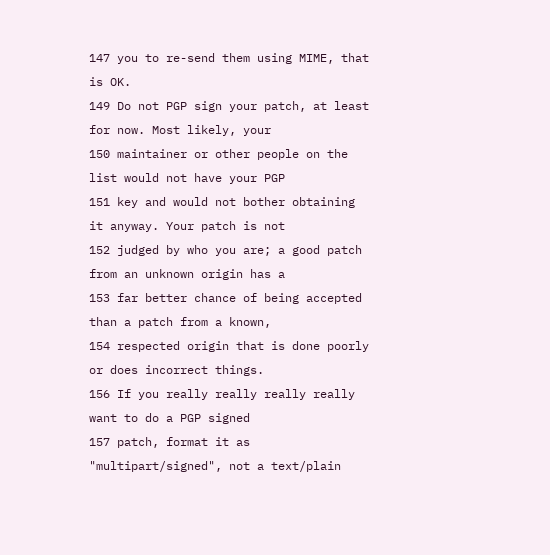147 you to re-send them using MIME, that is OK.
149 Do not PGP sign your patch, at least for now. Most likely, your
150 maintainer or other people on the list would not have your PGP
151 key and would not bother obtaining it anyway. Your patch is not
152 judged by who you are; a good patch from an unknown origin has a
153 far better chance of being accepted than a patch from a known,
154 respected origin that is done poorly or does incorrect things.
156 If you really really really really want to do a PGP signed
157 patch, format it as "multipart/signed", not a text/plain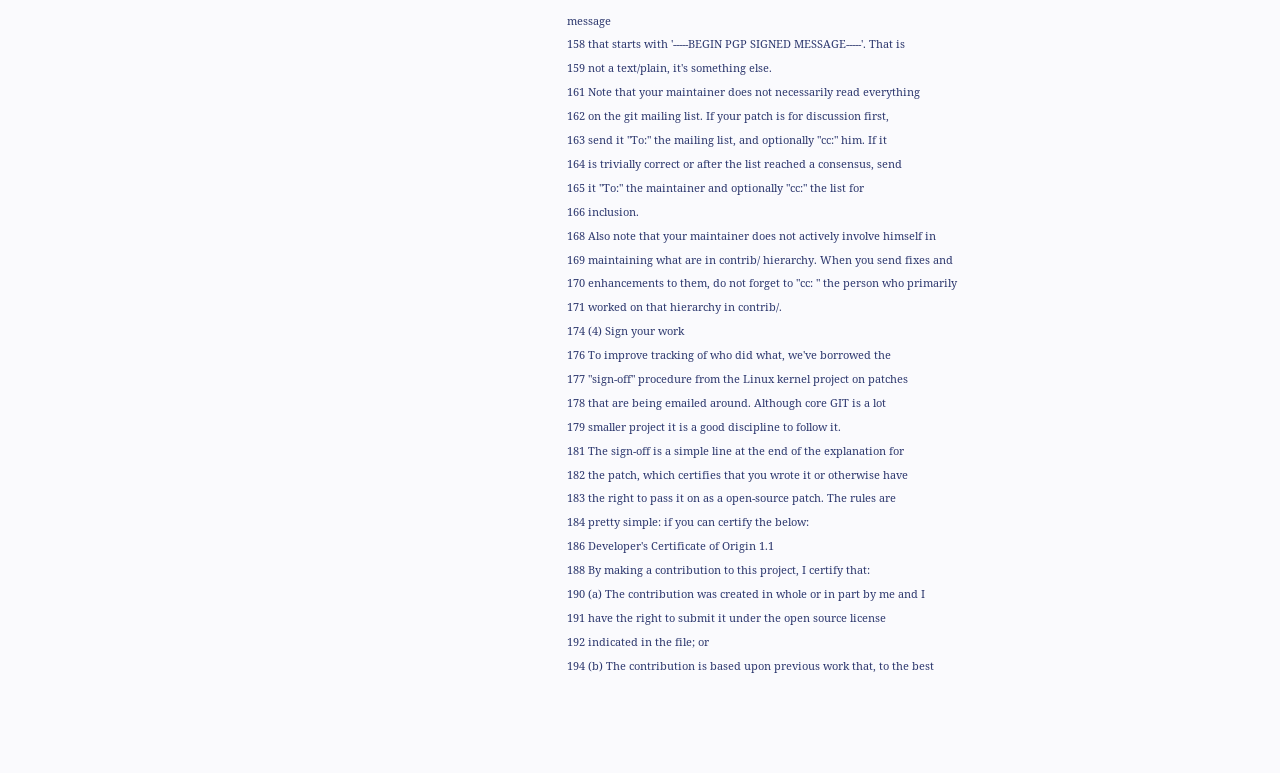message
158 that starts with '-----BEGIN PGP SIGNED MESSAGE-----'. That is
159 not a text/plain, it's something else.
161 Note that your maintainer does not necessarily read everything
162 on the git mailing list. If your patch is for discussion first,
163 send it "To:" the mailing list, and optionally "cc:" him. If it
164 is trivially correct or after the list reached a consensus, send
165 it "To:" the maintainer and optionally "cc:" the list for
166 inclusion.
168 Also note that your maintainer does not actively involve himself in
169 maintaining what are in contrib/ hierarchy. When you send fixes and
170 enhancements to them, do not forget to "cc: " the person who primarily
171 worked on that hierarchy in contrib/.
174 (4) Sign your work
176 To improve tracking of who did what, we've borrowed the
177 "sign-off" procedure from the Linux kernel project on patches
178 that are being emailed around. Although core GIT is a lot
179 smaller project it is a good discipline to follow it.
181 The sign-off is a simple line at the end of the explanation for
182 the patch, which certifies that you wrote it or otherwise have
183 the right to pass it on as a open-source patch. The rules are
184 pretty simple: if you can certify the below:
186 Developer's Certificate of Origin 1.1
188 By making a contribution to this project, I certify that:
190 (a) The contribution was created in whole or in part by me and I
191 have the right to submit it under the open source license
192 indicated in the file; or
194 (b) The contribution is based upon previous work that, to the best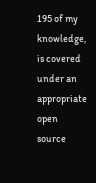195 of my knowledge, is covered under an appropriate open source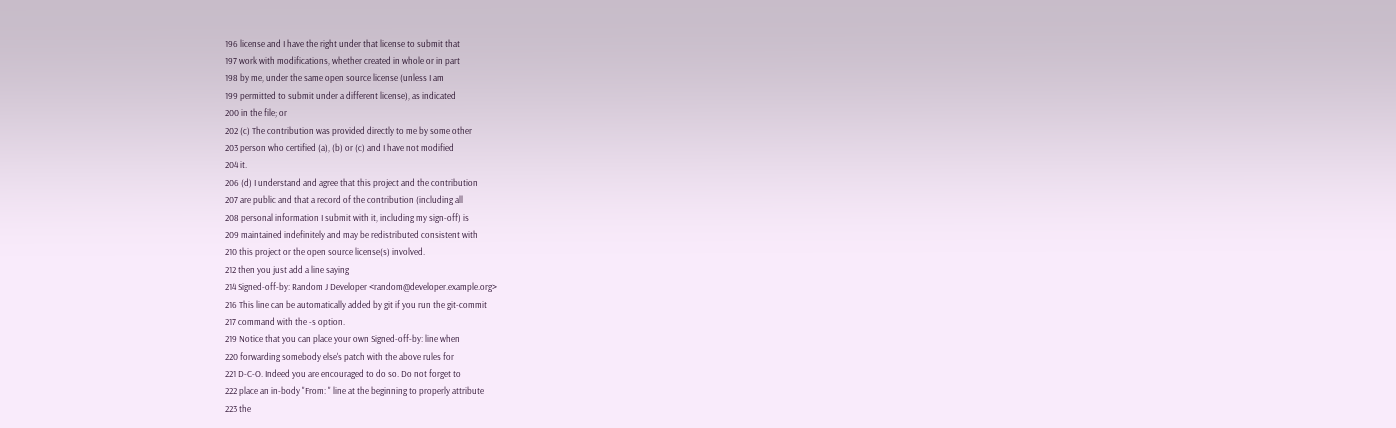196 license and I have the right under that license to submit that
197 work with modifications, whether created in whole or in part
198 by me, under the same open source license (unless I am
199 permitted to submit under a different license), as indicated
200 in the file; or
202 (c) The contribution was provided directly to me by some other
203 person who certified (a), (b) or (c) and I have not modified
204 it.
206 (d) I understand and agree that this project and the contribution
207 are public and that a record of the contribution (including all
208 personal information I submit with it, including my sign-off) is
209 maintained indefinitely and may be redistributed consistent with
210 this project or the open source license(s) involved.
212 then you just add a line saying
214 Signed-off-by: Random J Developer <random@developer.example.org>
216 This line can be automatically added by git if you run the git-commit
217 command with the -s option.
219 Notice that you can place your own Signed-off-by: line when
220 forwarding somebody else's patch with the above rules for
221 D-C-O. Indeed you are encouraged to do so. Do not forget to
222 place an in-body "From: " line at the beginning to properly attribute
223 the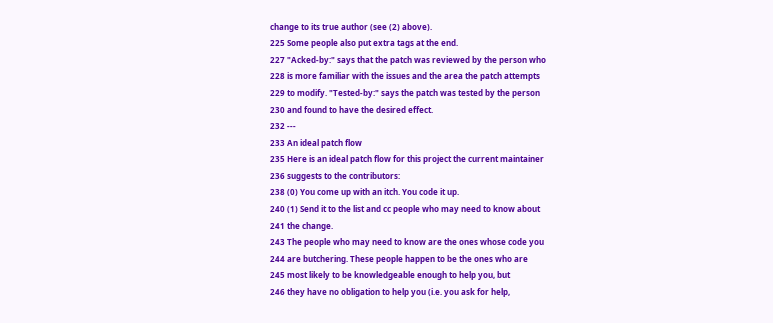change to its true author (see (2) above).
225 Some people also put extra tags at the end.
227 "Acked-by:" says that the patch was reviewed by the person who
228 is more familiar with the issues and the area the patch attempts
229 to modify. "Tested-by:" says the patch was tested by the person
230 and found to have the desired effect.
232 ---
233 An ideal patch flow
235 Here is an ideal patch flow for this project the current maintainer
236 suggests to the contributors:
238 (0) You come up with an itch. You code it up.
240 (1) Send it to the list and cc people who may need to know about
241 the change.
243 The people who may need to know are the ones whose code you
244 are butchering. These people happen to be the ones who are
245 most likely to be knowledgeable enough to help you, but
246 they have no obligation to help you (i.e. you ask for help,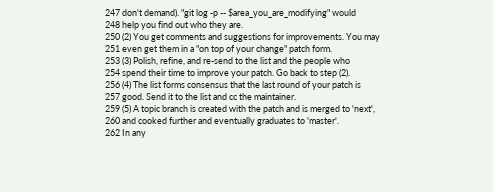247 don't demand). "git log -p -- $area_you_are_modifying" would
248 help you find out who they are.
250 (2) You get comments and suggestions for improvements. You may
251 even get them in a "on top of your change" patch form.
253 (3) Polish, refine, and re-send to the list and the people who
254 spend their time to improve your patch. Go back to step (2).
256 (4) The list forms consensus that the last round of your patch is
257 good. Send it to the list and cc the maintainer.
259 (5) A topic branch is created with the patch and is merged to 'next',
260 and cooked further and eventually graduates to 'master'.
262 In any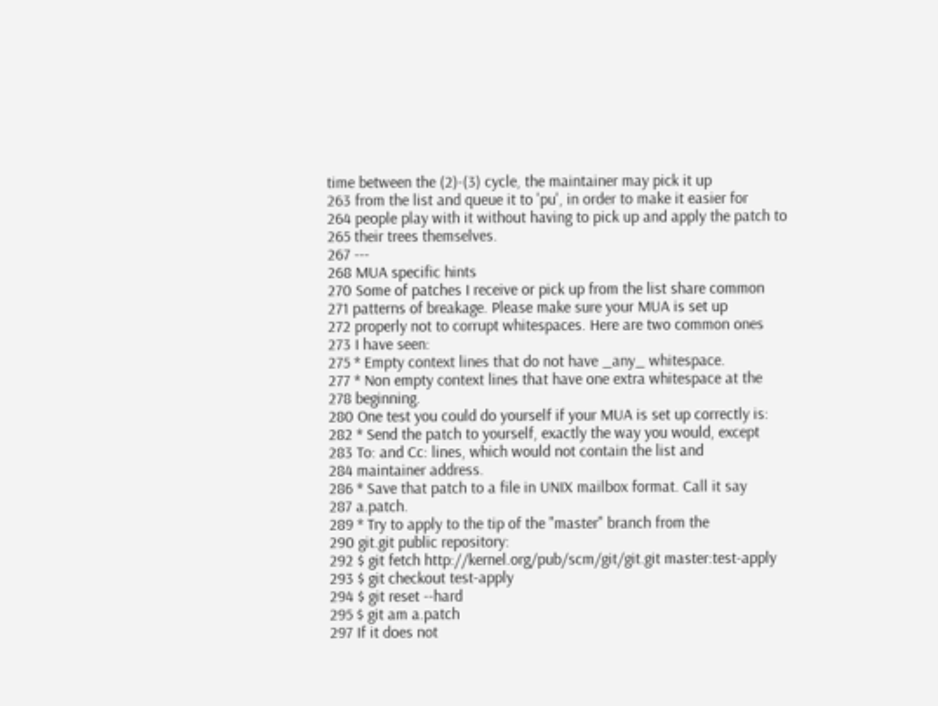time between the (2)-(3) cycle, the maintainer may pick it up
263 from the list and queue it to 'pu', in order to make it easier for
264 people play with it without having to pick up and apply the patch to
265 their trees themselves.
267 ---
268 MUA specific hints
270 Some of patches I receive or pick up from the list share common
271 patterns of breakage. Please make sure your MUA is set up
272 properly not to corrupt whitespaces. Here are two common ones
273 I have seen:
275 * Empty context lines that do not have _any_ whitespace.
277 * Non empty context lines that have one extra whitespace at the
278 beginning.
280 One test you could do yourself if your MUA is set up correctly is:
282 * Send the patch to yourself, exactly the way you would, except
283 To: and Cc: lines, which would not contain the list and
284 maintainer address.
286 * Save that patch to a file in UNIX mailbox format. Call it say
287 a.patch.
289 * Try to apply to the tip of the "master" branch from the
290 git.git public repository:
292 $ git fetch http://kernel.org/pub/scm/git/git.git master:test-apply
293 $ git checkout test-apply
294 $ git reset --hard
295 $ git am a.patch
297 If it does not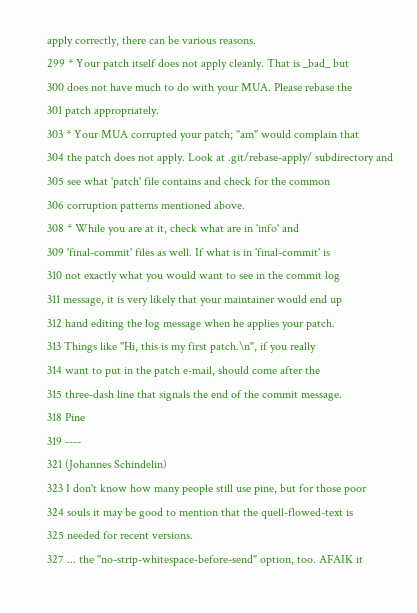apply correctly, there can be various reasons.
299 * Your patch itself does not apply cleanly. That is _bad_ but
300 does not have much to do with your MUA. Please rebase the
301 patch appropriately.
303 * Your MUA corrupted your patch; "am" would complain that
304 the patch does not apply. Look at .git/rebase-apply/ subdirectory and
305 see what 'patch' file contains and check for the common
306 corruption patterns mentioned above.
308 * While you are at it, check what are in 'info' and
309 'final-commit' files as well. If what is in 'final-commit' is
310 not exactly what you would want to see in the commit log
311 message, it is very likely that your maintainer would end up
312 hand editing the log message when he applies your patch.
313 Things like "Hi, this is my first patch.\n", if you really
314 want to put in the patch e-mail, should come after the
315 three-dash line that signals the end of the commit message.
318 Pine
319 ----
321 (Johannes Schindelin)
323 I don't know how many people still use pine, but for those poor
324 souls it may be good to mention that the quell-flowed-text is
325 needed for recent versions.
327 ... the "no-strip-whitespace-before-send" option, too. AFAIK it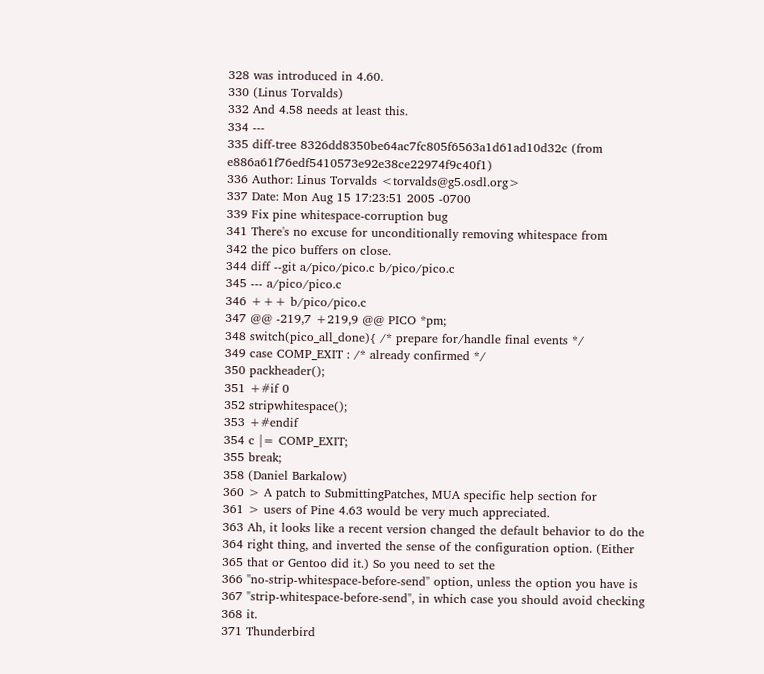328 was introduced in 4.60.
330 (Linus Torvalds)
332 And 4.58 needs at least this.
334 ---
335 diff-tree 8326dd8350be64ac7fc805f6563a1d61ad10d32c (from e886a61f76edf5410573e92e38ce22974f9c40f1)
336 Author: Linus Torvalds <torvalds@g5.osdl.org>
337 Date: Mon Aug 15 17:23:51 2005 -0700
339 Fix pine whitespace-corruption bug
341 There's no excuse for unconditionally removing whitespace from
342 the pico buffers on close.
344 diff --git a/pico/pico.c b/pico/pico.c
345 --- a/pico/pico.c
346 +++ b/pico/pico.c
347 @@ -219,7 +219,9 @@ PICO *pm;
348 switch(pico_all_done){ /* prepare for/handle final events */
349 case COMP_EXIT : /* already confirmed */
350 packheader();
351 +#if 0
352 stripwhitespace();
353 +#endif
354 c |= COMP_EXIT;
355 break;
358 (Daniel Barkalow)
360 > A patch to SubmittingPatches, MUA specific help section for
361 > users of Pine 4.63 would be very much appreciated.
363 Ah, it looks like a recent version changed the default behavior to do the
364 right thing, and inverted the sense of the configuration option. (Either
365 that or Gentoo did it.) So you need to set the
366 "no-strip-whitespace-before-send" option, unless the option you have is
367 "strip-whitespace-before-send", in which case you should avoid checking
368 it.
371 Thunderbird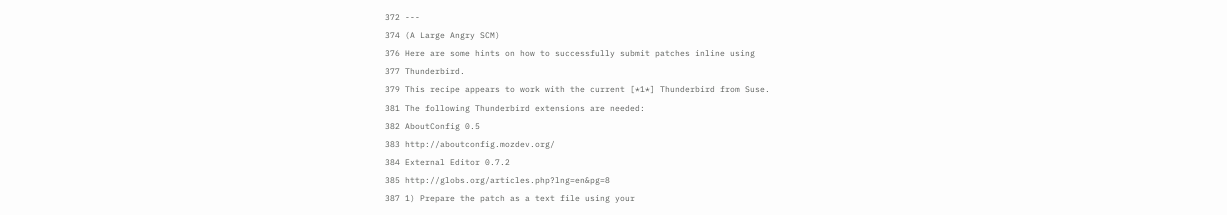372 ---
374 (A Large Angry SCM)
376 Here are some hints on how to successfully submit patches inline using
377 Thunderbird.
379 This recipe appears to work with the current [*1*] Thunderbird from Suse.
381 The following Thunderbird extensions are needed:
382 AboutConfig 0.5
383 http://aboutconfig.mozdev.org/
384 External Editor 0.7.2
385 http://globs.org/articles.php?lng=en&pg=8
387 1) Prepare the patch as a text file using your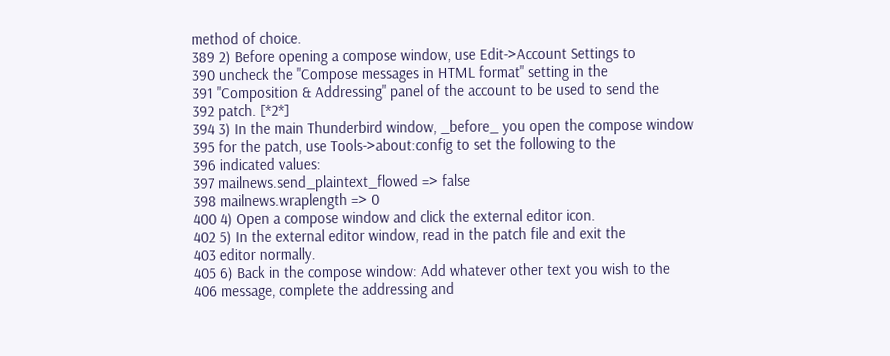method of choice.
389 2) Before opening a compose window, use Edit->Account Settings to
390 uncheck the "Compose messages in HTML format" setting in the
391 "Composition & Addressing" panel of the account to be used to send the
392 patch. [*2*]
394 3) In the main Thunderbird window, _before_ you open the compose window
395 for the patch, use Tools->about:config to set the following to the
396 indicated values:
397 mailnews.send_plaintext_flowed => false
398 mailnews.wraplength => 0
400 4) Open a compose window and click the external editor icon.
402 5) In the external editor window, read in the patch file and exit the
403 editor normally.
405 6) Back in the compose window: Add whatever other text you wish to the
406 message, complete the addressing and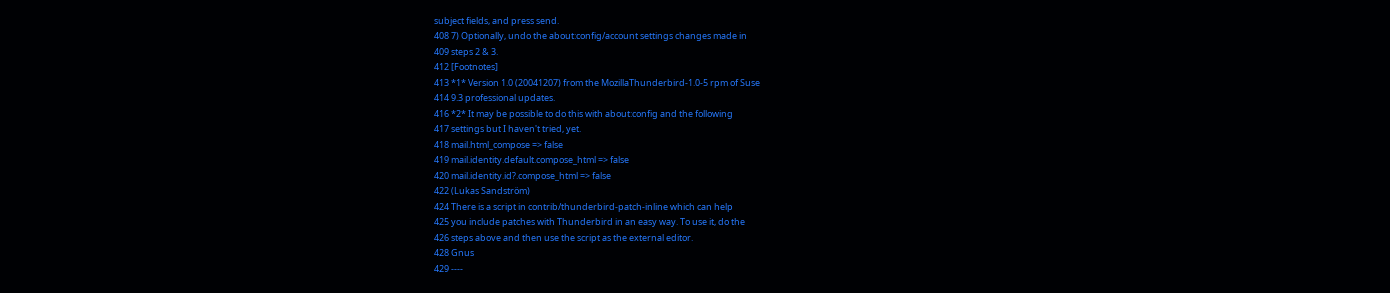subject fields, and press send.
408 7) Optionally, undo the about:config/account settings changes made in
409 steps 2 & 3.
412 [Footnotes]
413 *1* Version 1.0 (20041207) from the MozillaThunderbird-1.0-5 rpm of Suse
414 9.3 professional updates.
416 *2* It may be possible to do this with about:config and the following
417 settings but I haven't tried, yet.
418 mail.html_compose => false
419 mail.identity.default.compose_html => false
420 mail.identity.id?.compose_html => false
422 (Lukas Sandström)
424 There is a script in contrib/thunderbird-patch-inline which can help
425 you include patches with Thunderbird in an easy way. To use it, do the
426 steps above and then use the script as the external editor.
428 Gnus
429 ----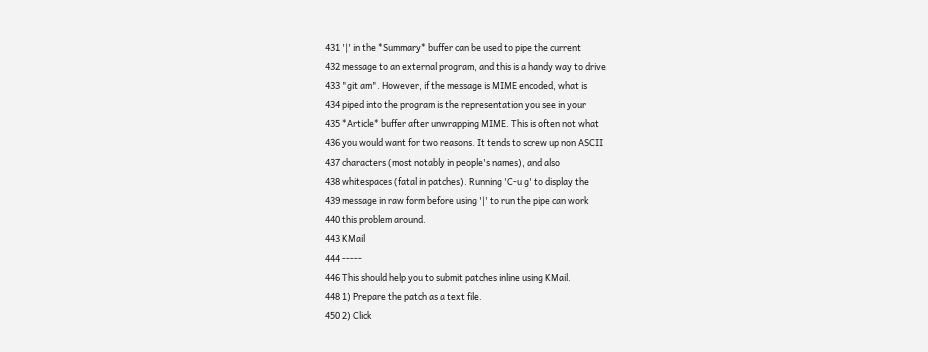431 '|' in the *Summary* buffer can be used to pipe the current
432 message to an external program, and this is a handy way to drive
433 "git am". However, if the message is MIME encoded, what is
434 piped into the program is the representation you see in your
435 *Article* buffer after unwrapping MIME. This is often not what
436 you would want for two reasons. It tends to screw up non ASCII
437 characters (most notably in people's names), and also
438 whitespaces (fatal in patches). Running 'C-u g' to display the
439 message in raw form before using '|' to run the pipe can work
440 this problem around.
443 KMail
444 -----
446 This should help you to submit patches inline using KMail.
448 1) Prepare the patch as a text file.
450 2) Click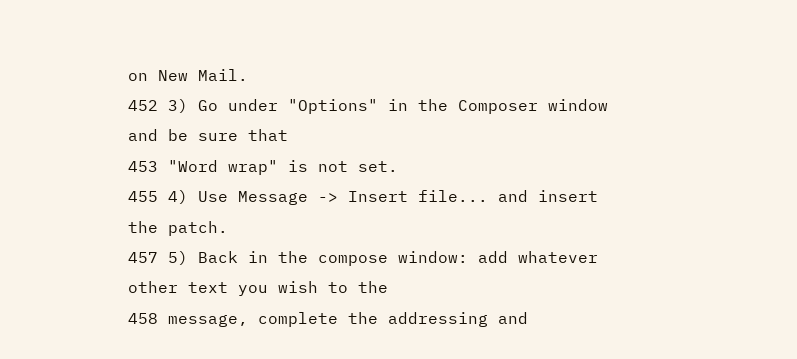on New Mail.
452 3) Go under "Options" in the Composer window and be sure that
453 "Word wrap" is not set.
455 4) Use Message -> Insert file... and insert the patch.
457 5) Back in the compose window: add whatever other text you wish to the
458 message, complete the addressing and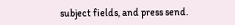subject fields, and press send.